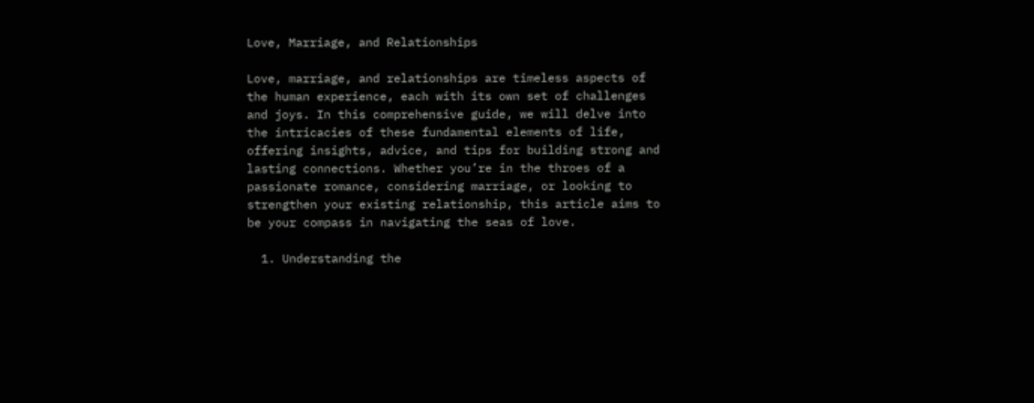Love, Marriage, and Relationships

Love, marriage, and relationships are timeless aspects of the human experience, each with its own set of challenges and joys. In this comprehensive guide, we will delve into the intricacies of these fundamental elements of life, offering insights, advice, and tips for building strong and lasting connections. Whether you’re in the throes of a passionate romance, considering marriage, or looking to strengthen your existing relationship, this article aims to be your compass in navigating the seas of love.

  1. Understanding the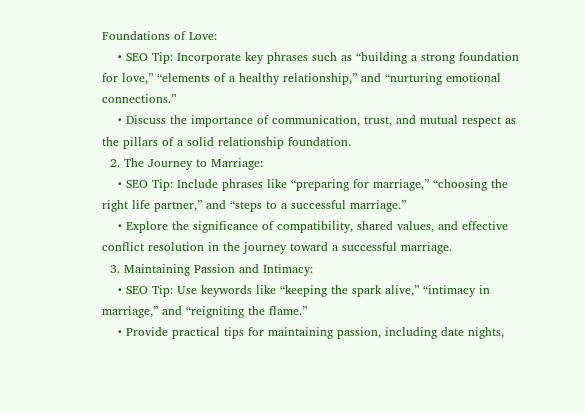Foundations of Love:
    • SEO Tip: Incorporate key phrases such as “building a strong foundation for love,” “elements of a healthy relationship,” and “nurturing emotional connections.”
    • Discuss the importance of communication, trust, and mutual respect as the pillars of a solid relationship foundation.
  2. The Journey to Marriage:
    • SEO Tip: Include phrases like “preparing for marriage,” “choosing the right life partner,” and “steps to a successful marriage.”
    • Explore the significance of compatibility, shared values, and effective conflict resolution in the journey toward a successful marriage.
  3. Maintaining Passion and Intimacy:
    • SEO Tip: Use keywords like “keeping the spark alive,” “intimacy in marriage,” and “reigniting the flame.”
    • Provide practical tips for maintaining passion, including date nights,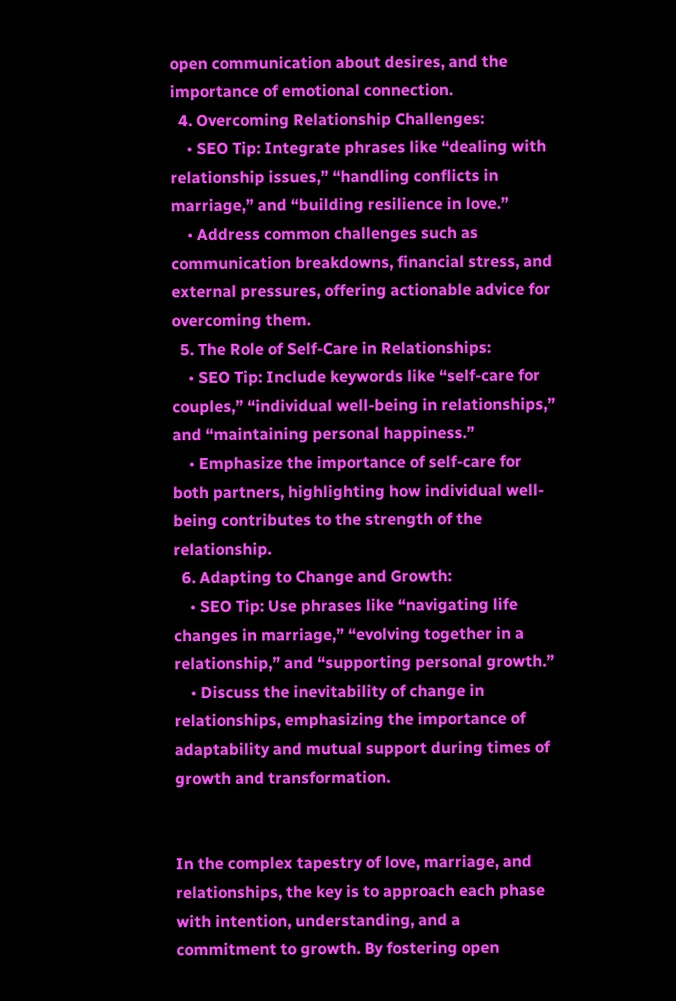open communication about desires, and the importance of emotional connection.
  4. Overcoming Relationship Challenges:
    • SEO Tip: Integrate phrases like “dealing with relationship issues,” “handling conflicts in marriage,” and “building resilience in love.”
    • Address common challenges such as communication breakdowns, financial stress, and external pressures, offering actionable advice for overcoming them.
  5. The Role of Self-Care in Relationships:
    • SEO Tip: Include keywords like “self-care for couples,” “individual well-being in relationships,” and “maintaining personal happiness.”
    • Emphasize the importance of self-care for both partners, highlighting how individual well-being contributes to the strength of the relationship.
  6. Adapting to Change and Growth:
    • SEO Tip: Use phrases like “navigating life changes in marriage,” “evolving together in a relationship,” and “supporting personal growth.”
    • Discuss the inevitability of change in relationships, emphasizing the importance of adaptability and mutual support during times of growth and transformation.


In the complex tapestry of love, marriage, and relationships, the key is to approach each phase with intention, understanding, and a commitment to growth. By fostering open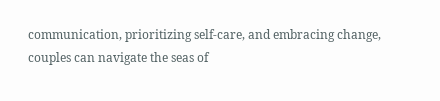communication, prioritizing self-care, and embracing change, couples can navigate the seas of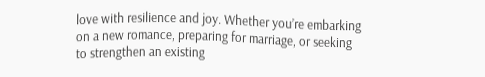love with resilience and joy. Whether you’re embarking on a new romance, preparing for marriage, or seeking to strengthen an existing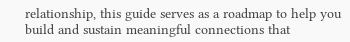relationship, this guide serves as a roadmap to help you build and sustain meaningful connections that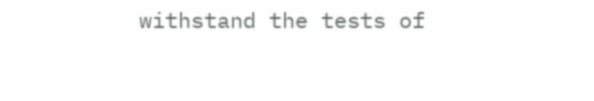withstand the tests of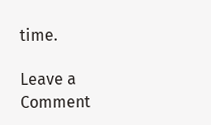time.

Leave a Comment